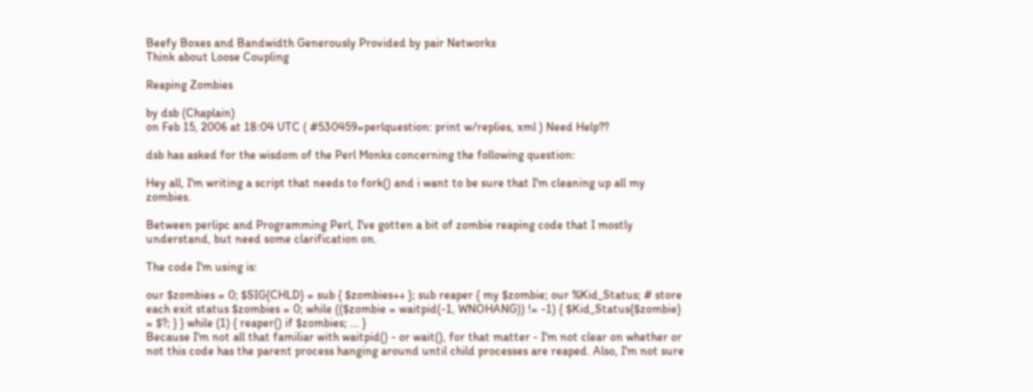Beefy Boxes and Bandwidth Generously Provided by pair Networks
Think about Loose Coupling

Reaping Zombies

by dsb (Chaplain)
on Feb 15, 2006 at 18:04 UTC ( #530459=perlquestion: print w/replies, xml ) Need Help??

dsb has asked for the wisdom of the Perl Monks concerning the following question:

Hey all, I'm writing a script that needs to fork() and i want to be sure that I'm cleaning up all my zombies.

Between perlipc and Programming Perl, I've gotten a bit of zombie reaping code that I mostly understand, but need some clarification on.

The code I'm using is:

our $zombies = 0; $SIG{CHLD} = sub { $zombies++ }; sub reaper { my $zombie; our %Kid_Status; # store each exit status $zombies = 0; while (($zombie = waitpid(-1, WNOHANG)) != -1) { $Kid_Status{$zombie} = $?; } } while (1) { reaper() if $zombies; ... }
Because I'm not all that familiar with waitpid() - or wait(), for that matter - I'm not clear on whether or not this code has the parent process hanging around until child processes are reaped. Also, I'm not sure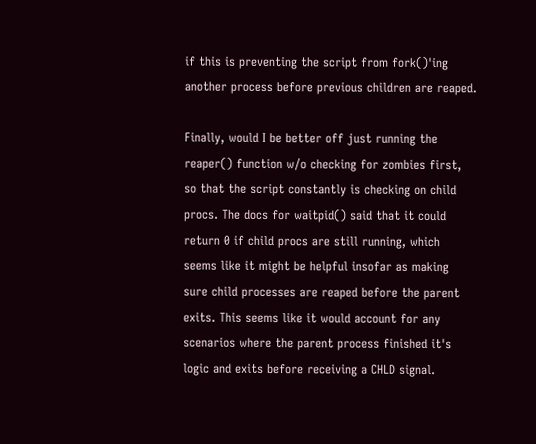if this is preventing the script from fork()'ing another process before previous children are reaped.

Finally, would I be better off just running the reaper() function w/o checking for zombies first, so that the script constantly is checking on child procs. The docs for waitpid() said that it could return 0 if child procs are still running, which seems like it might be helpful insofar as making sure child processes are reaped before the parent exits. This seems like it would account for any scenarios where the parent process finished it's logic and exits before receiving a CHLD signal.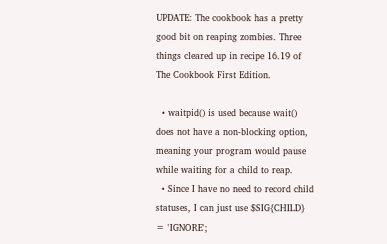UPDATE: The cookbook has a pretty good bit on reaping zombies. Three things cleared up in recipe 16.19 of The Cookbook First Edition.

  • waitpid() is used because wait() does not have a non-blocking option, meaning your program would pause while waiting for a child to reap.
  • Since I have no need to record child statuses, I can just use $SIG{CHILD} = 'IGNORE';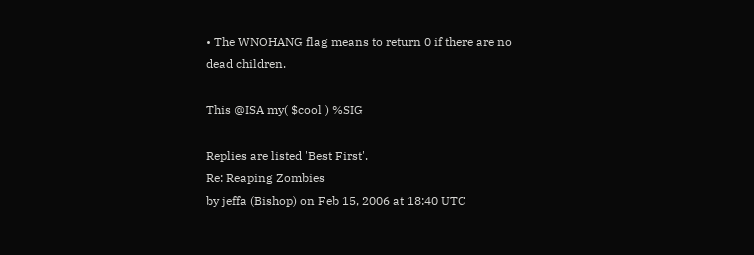• The WNOHANG flag means to return 0 if there are no dead children.

This @ISA my( $cool ) %SIG

Replies are listed 'Best First'.
Re: Reaping Zombies
by jeffa (Bishop) on Feb 15, 2006 at 18:40 UTC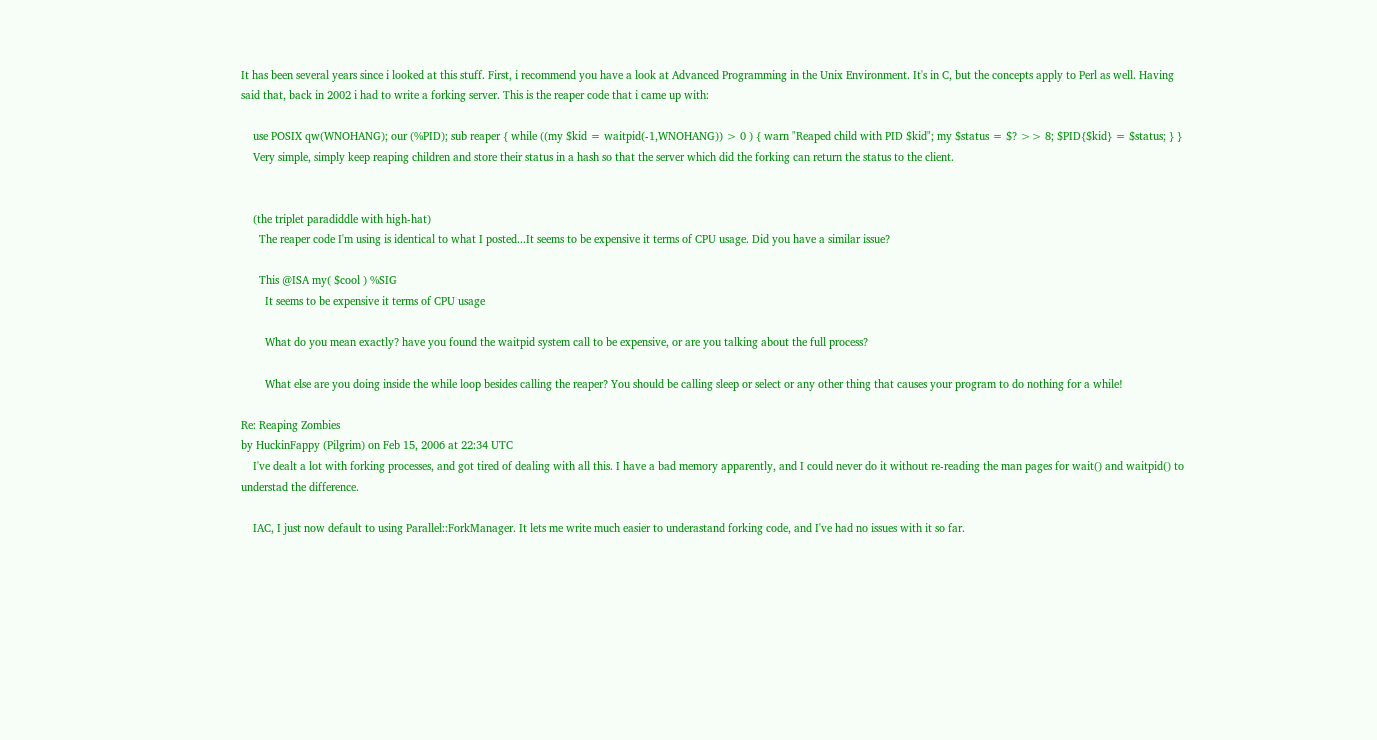It has been several years since i looked at this stuff. First, i recommend you have a look at Advanced Programming in the Unix Environment. It's in C, but the concepts apply to Perl as well. Having said that, back in 2002 i had to write a forking server. This is the reaper code that i came up with:

    use POSIX qw(WNOHANG); our (%PID); sub reaper { while ((my $kid = waitpid(-1,WNOHANG)) > 0 ) { warn "Reaped child with PID $kid"; my $status = $? >> 8; $PID{$kid} = $status; } }
    Very simple, simply keep reaping children and store their status in a hash so that the server which did the forking can return the status to the client.


    (the triplet paradiddle with high-hat)
      The reaper code I'm using is identical to what I posted...It seems to be expensive it terms of CPU usage. Did you have a similar issue?

      This @ISA my( $cool ) %SIG
        It seems to be expensive it terms of CPU usage

        What do you mean exactly? have you found the waitpid system call to be expensive, or are you talking about the full process?

        What else are you doing inside the while loop besides calling the reaper? You should be calling sleep or select or any other thing that causes your program to do nothing for a while!

Re: Reaping Zombies
by HuckinFappy (Pilgrim) on Feb 15, 2006 at 22:34 UTC
    I've dealt a lot with forking processes, and got tired of dealing with all this. I have a bad memory apparently, and I could never do it without re-reading the man pages for wait() and waitpid() to understad the difference.

    IAC, I just now default to using Parallel::ForkManager. It lets me write much easier to underastand forking code, and I've had no issues with it so far.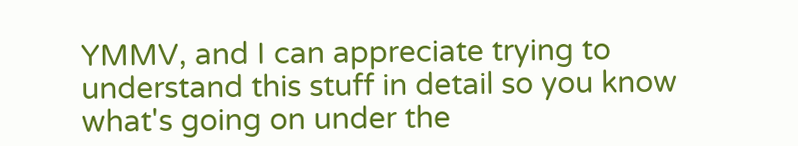YMMV, and I can appreciate trying to understand this stuff in detail so you know what's going on under the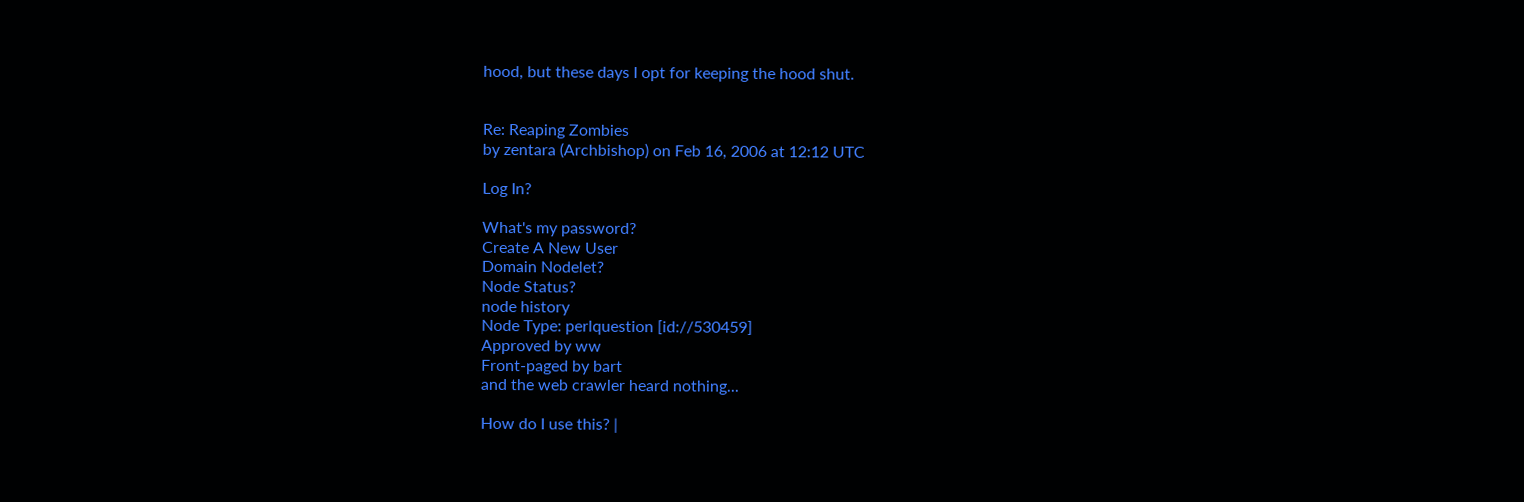hood, but these days I opt for keeping the hood shut.


Re: Reaping Zombies
by zentara (Archbishop) on Feb 16, 2006 at 12:12 UTC

Log In?

What's my password?
Create A New User
Domain Nodelet?
Node Status?
node history
Node Type: perlquestion [id://530459]
Approved by ww
Front-paged by bart
and the web crawler heard nothing...

How do I use this? |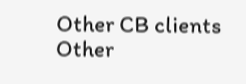Other CB clients
Other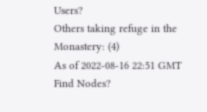Users?
Others taking refuge in the Monastery: (4)
As of 2022-08-16 22:51 GMT
Find Nodes?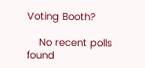Voting Booth?

    No recent polls found